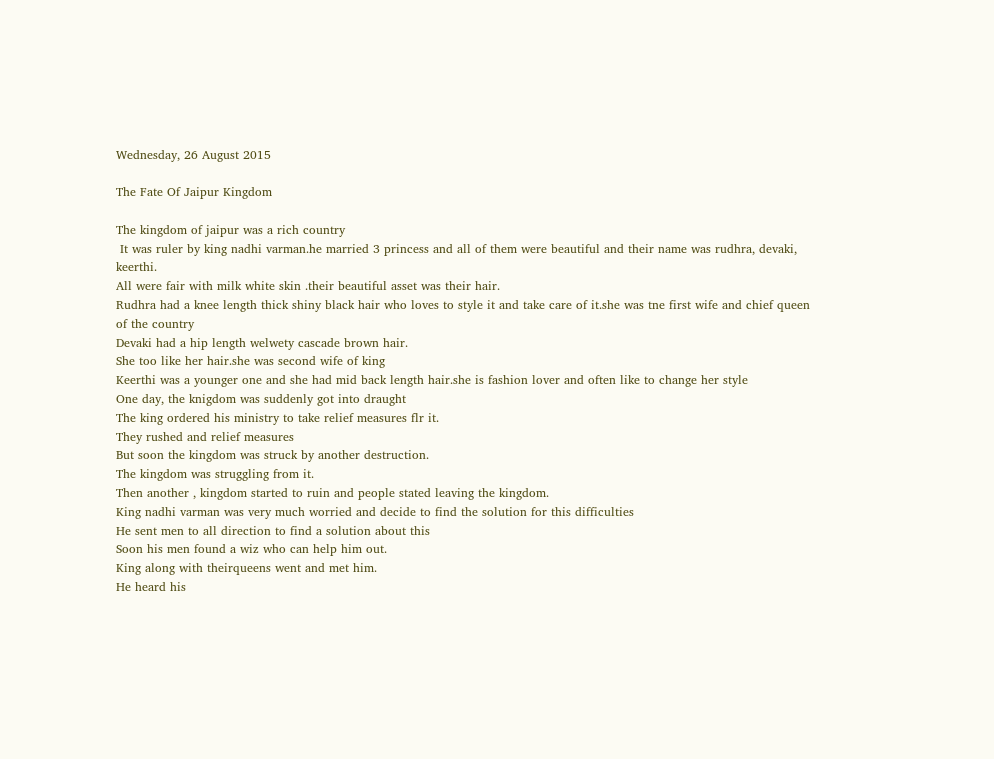Wednesday, 26 August 2015

The Fate Of Jaipur Kingdom

The kingdom of jaipur was a rich country
 It was ruler by king nadhi varman.he married 3 princess and all of them were beautiful and their name was rudhra, devaki, keerthi.
All were fair with milk white skin .their beautiful asset was their hair.
Rudhra had a knee length thick shiny black hair who loves to style it and take care of it.she was tne first wife and chief queen of the country
Devaki had a hip length welwety cascade brown hair.
She too like her hair.she was second wife of king
Keerthi was a younger one and she had mid back length hair.she is fashion lover and often like to change her style
One day, the knigdom was suddenly got into draught
The king ordered his ministry to take relief measures flr it.
They rushed and relief measures
But soon the kingdom was struck by another destruction.
The kingdom was struggling from it.
Then another , kingdom started to ruin and people stated leaving the kingdom.
King nadhi varman was very much worried and decide to find the solution for this difficulties
He sent men to all direction to find a solution about this
Soon his men found a wiz who can help him out.
King along with theirqueens went and met him.
He heard his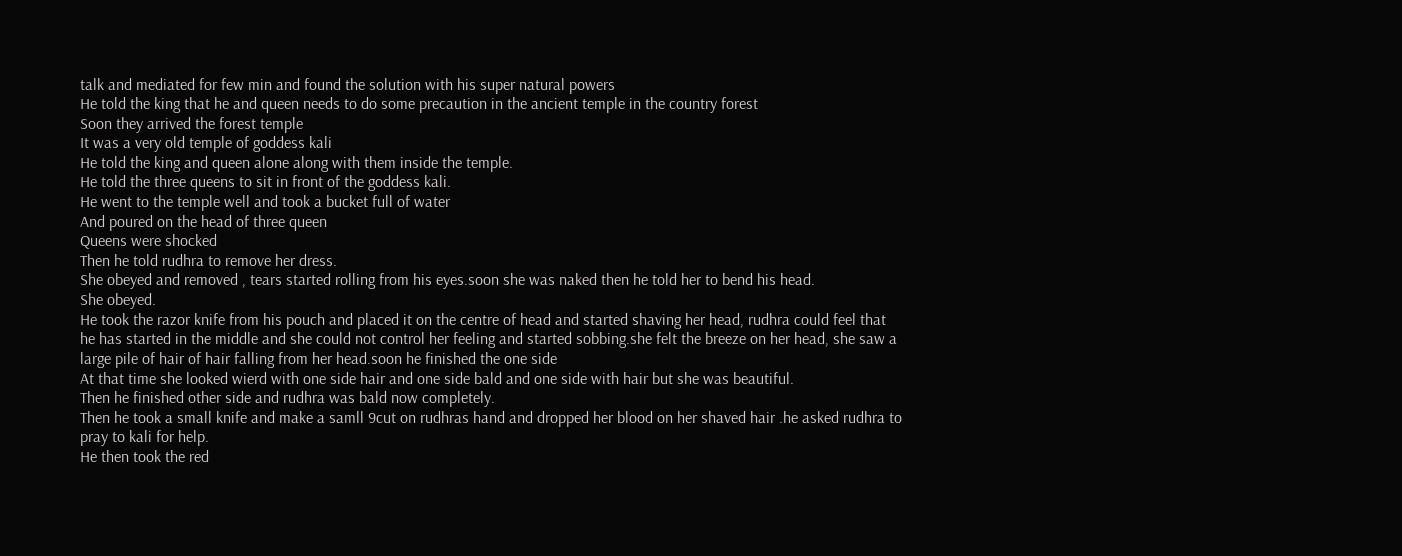talk and mediated for few min and found the solution with his super natural powers
He told the king that he and queen needs to do some precaution in the ancient temple in the country forest
Soon they arrived the forest temple
It was a very old temple of goddess kali
He told the king and queen alone along with them inside the temple.
He told the three queens to sit in front of the goddess kali.
He went to the temple well and took a bucket full of water
And poured on the head of three queen
Queens were shocked
Then he told rudhra to remove her dress.
She obeyed and removed , tears started rolling from his eyes.soon she was naked then he told her to bend his head.
She obeyed.
He took the razor knife from his pouch and placed it on the centre of head and started shaving her head, rudhra could feel that he has started in the middle and she could not control her feeling and started sobbing.she felt the breeze on her head, she saw a large pile of hair of hair falling from her head.soon he finished the one side
At that time she looked wierd with one side hair and one side bald and one side with hair but she was beautiful.
Then he finished other side and rudhra was bald now completely.
Then he took a small knife and make a samll 9cut on rudhras hand and dropped her blood on her shaved hair .he asked rudhra to pray to kali for help.
He then took the red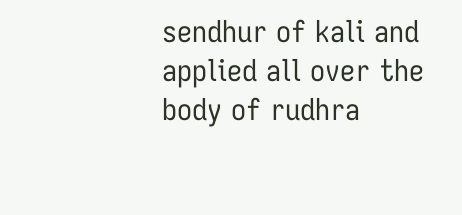sendhur of kali and applied all over the body of rudhra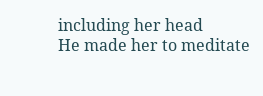including her head
He made her to meditate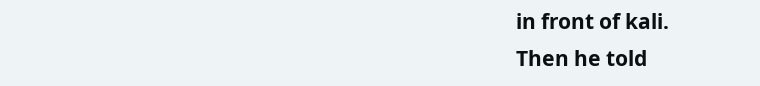in front of kali.
Then he told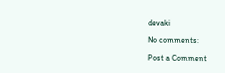devaki

No comments:

Post a Comment